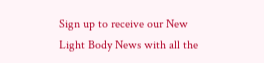Sign up to receive our New Light Body News with all the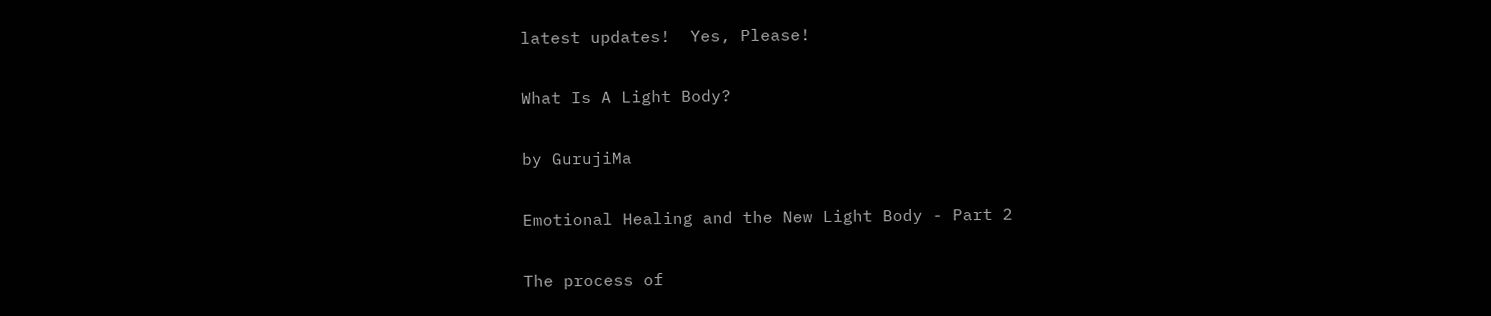latest updates!  Yes, Please!

What Is A Light Body?

by GurujiMa

Emotional Healing and the New Light Body - Part 2

The process of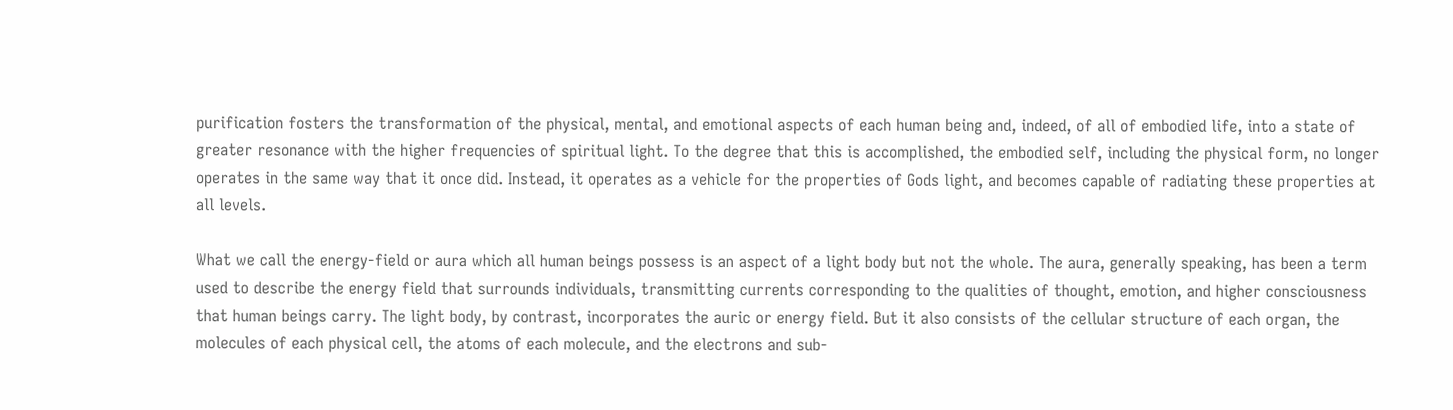purification fosters the transformation of the physical, mental, and emotional aspects of each human being and, indeed, of all of embodied life, into a state of greater resonance with the higher frequencies of spiritual light. To the degree that this is accomplished, the embodied self, including the physical form, no longer operates in the same way that it once did. Instead, it operates as a vehicle for the properties of Gods light, and becomes capable of radiating these properties at all levels.

What we call the energy-field or aura which all human beings possess is an aspect of a light body but not the whole. The aura, generally speaking, has been a term used to describe the energy field that surrounds individuals, transmitting currents corresponding to the qualities of thought, emotion, and higher consciousness that human beings carry. The light body, by contrast, incorporates the auric or energy field. But it also consists of the cellular structure of each organ, the molecules of each physical cell, the atoms of each molecule, and the electrons and sub-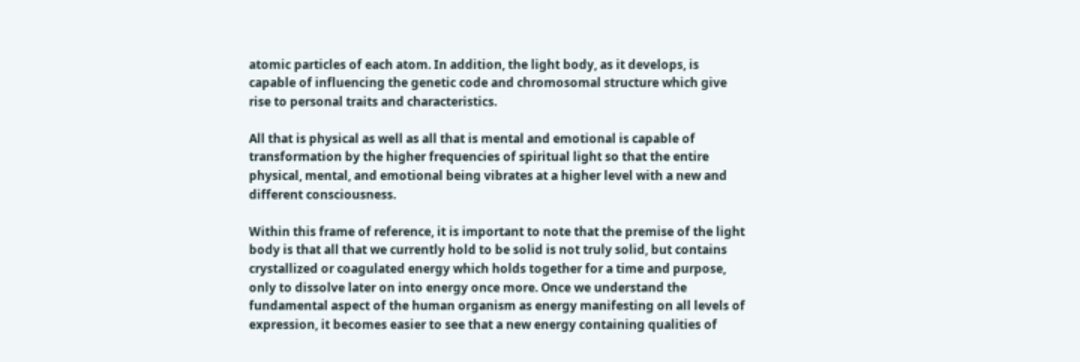atomic particles of each atom. In addition, the light body, as it develops, is capable of influencing the genetic code and chromosomal structure which give rise to personal traits and characteristics.

All that is physical as well as all that is mental and emotional is capable of transformation by the higher frequencies of spiritual light so that the entire physical, mental, and emotional being vibrates at a higher level with a new and different consciousness.

Within this frame of reference, it is important to note that the premise of the light body is that all that we currently hold to be solid is not truly solid, but contains crystallized or coagulated energy which holds together for a time and purpose, only to dissolve later on into energy once more. Once we understand the fundamental aspect of the human organism as energy manifesting on all levels of expression, it becomes easier to see that a new energy containing qualities of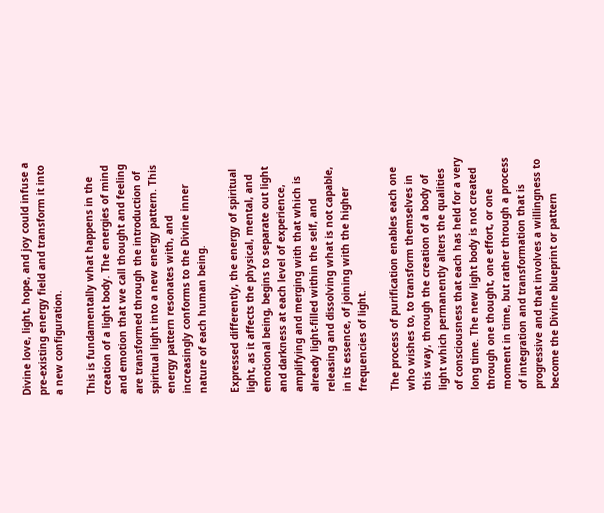Divine love, light, hope, and joy could infuse a pre-existing energy field and transform it into a new configuration.

This is fundamentally what happens in the creation of a light body. The energies of mind and emotion that we call thought and feeling are transformed through the introduction of spiritual light into a new energy pattern. This energy pattern resonates with, and increasingly conforms to the Divine inner nature of each human being.

Expressed differently, the energy of spiritual light, as it affects the physical, mental, and emotional being, begins to separate out light and darkness at each level of experience, amplifying and merging with that which is already light-filled within the self, and releasing and dissolving what is not capable, in its essence, of joining with the higher frequencies of light.

The process of purification enables each one who wishes to, to transform themselves in this way, through the creation of a body of light which permanently alters the qualities of consciousness that each has held for a very long time. The new light body is not created through one thought, one effort, or one moment in time, but rather through a process of integration and transformation that is progressive and that involves a willingness to become the Divine blueprint or pattern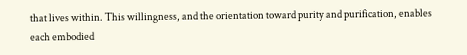that lives within. This willingness, and the orientation toward purity and purification, enables each embodied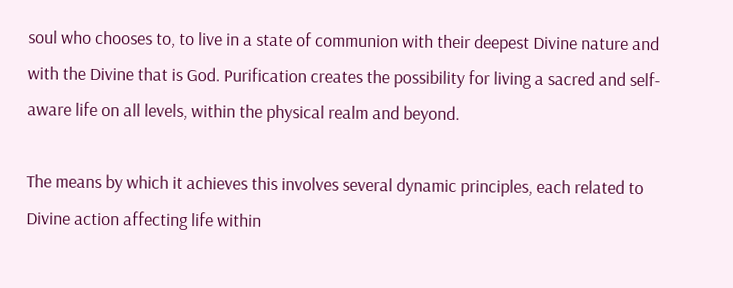soul who chooses to, to live in a state of communion with their deepest Divine nature and with the Divine that is God. Purification creates the possibility for living a sacred and self-aware life on all levels, within the physical realm and beyond.

The means by which it achieves this involves several dynamic principles, each related to Divine action affecting life within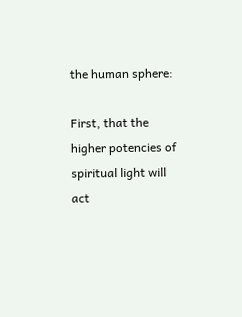the human sphere:

First, that the higher potencies of spiritual light will act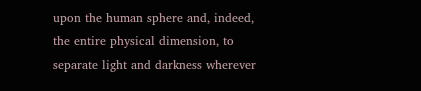upon the human sphere and, indeed, the entire physical dimension, to separate light and darkness wherever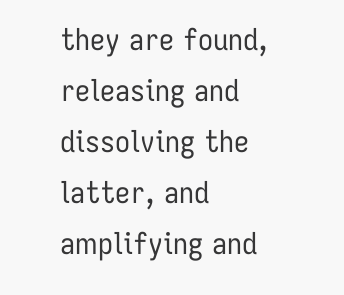they are found, releasing and dissolving the latter, and amplifying and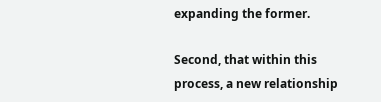expanding the former.

Second, that within this process, a new relationship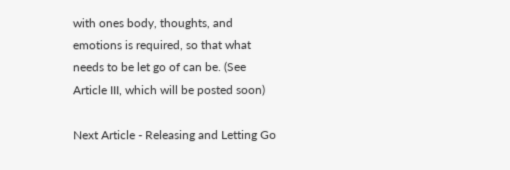with ones body, thoughts, and emotions is required, so that what needs to be let go of can be. (See Article III, which will be posted soon)

Next Article - Releasing and Letting Go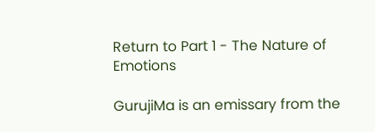Return to Part 1 - The Nature of Emotions

GurujiMa is an emissary from the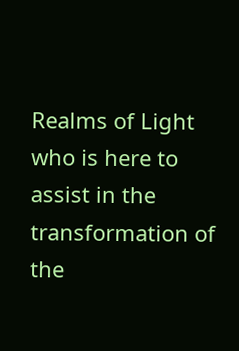Realms of Light who is here to assist in the transformation of the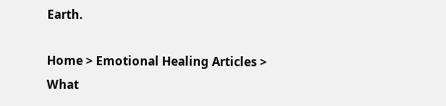Earth.

Home > Emotional Healing Articles > What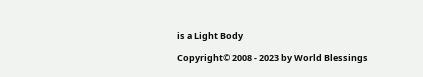is a Light Body

Copyright© 2008 - 2023 by World Blessings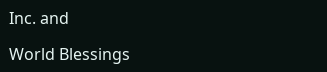Inc. and

World Blessings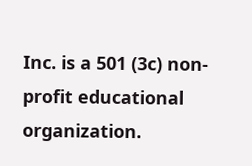Inc. is a 501 (3c) non-profit educational organization.